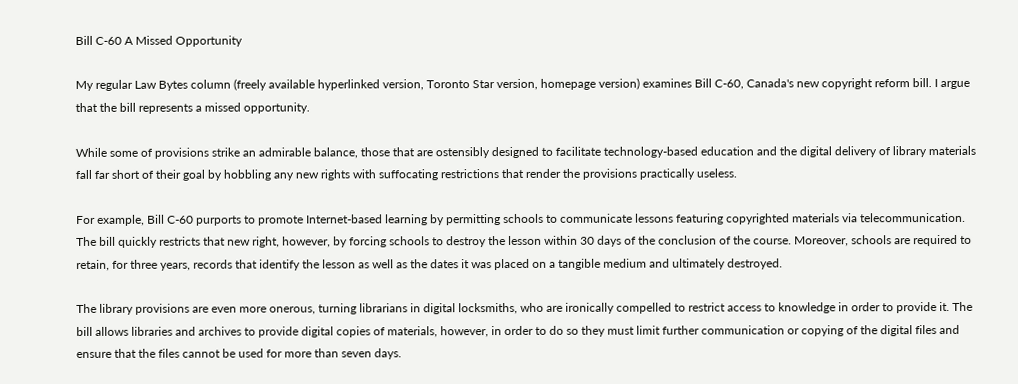Bill C-60 A Missed Opportunity

My regular Law Bytes column (freely available hyperlinked version, Toronto Star version, homepage version) examines Bill C-60, Canada's new copyright reform bill. I argue that the bill represents a missed opportunity.

While some of provisions strike an admirable balance, those that are ostensibly designed to facilitate technology-based education and the digital delivery of library materials fall far short of their goal by hobbling any new rights with suffocating restrictions that render the provisions practically useless.

For example, Bill C-60 purports to promote Internet-based learning by permitting schools to communicate lessons featuring copyrighted materials via telecommunication. The bill quickly restricts that new right, however, by forcing schools to destroy the lesson within 30 days of the conclusion of the course. Moreover, schools are required to retain, for three years, records that identify the lesson as well as the dates it was placed on a tangible medium and ultimately destroyed.

The library provisions are even more onerous, turning librarians in digital locksmiths, who are ironically compelled to restrict access to knowledge in order to provide it. The bill allows libraries and archives to provide digital copies of materials, however, in order to do so they must limit further communication or copying of the digital files and ensure that the files cannot be used for more than seven days.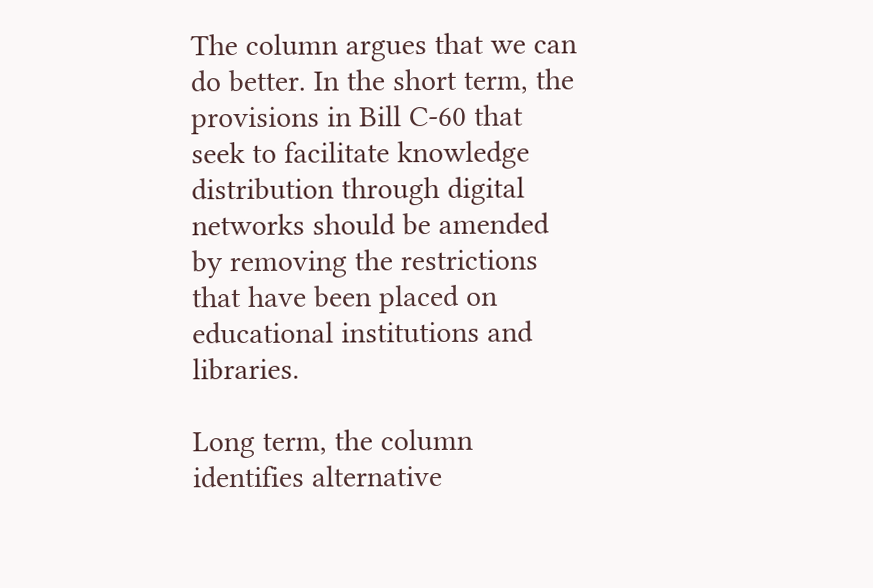The column argues that we can do better. In the short term, the provisions in Bill C-60 that seek to facilitate knowledge distribution through digital networks should be amended by removing the restrictions that have been placed on educational institutions and libraries.

Long term, the column identifies alternative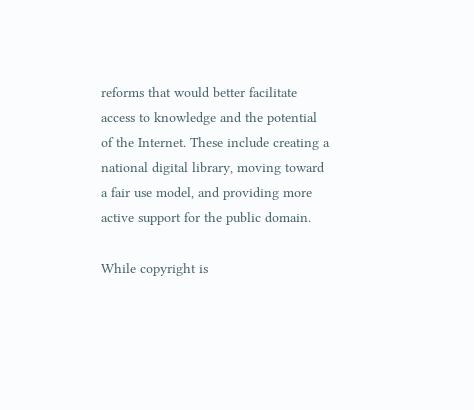reforms that would better facilitate access to knowledge and the potential of the Internet. These include creating a national digital library, moving toward a fair use model, and providing more active support for the public domain.

While copyright is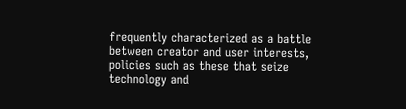frequently characterized as a battle between creator and user interests, policies such as these that seize technology and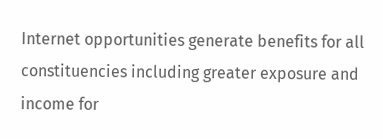Internet opportunities generate benefits for all constituencies including greater exposure and income for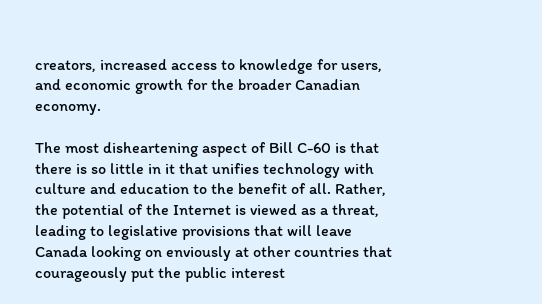creators, increased access to knowledge for users, and economic growth for the broader Canadian economy.

The most disheartening aspect of Bill C-60 is that there is so little in it that unifies technology with culture and education to the benefit of all. Rather, the potential of the Internet is viewed as a threat, leading to legislative provisions that will leave Canada looking on enviously at other countries that courageously put the public interest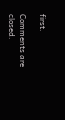first.

Comments are closed.